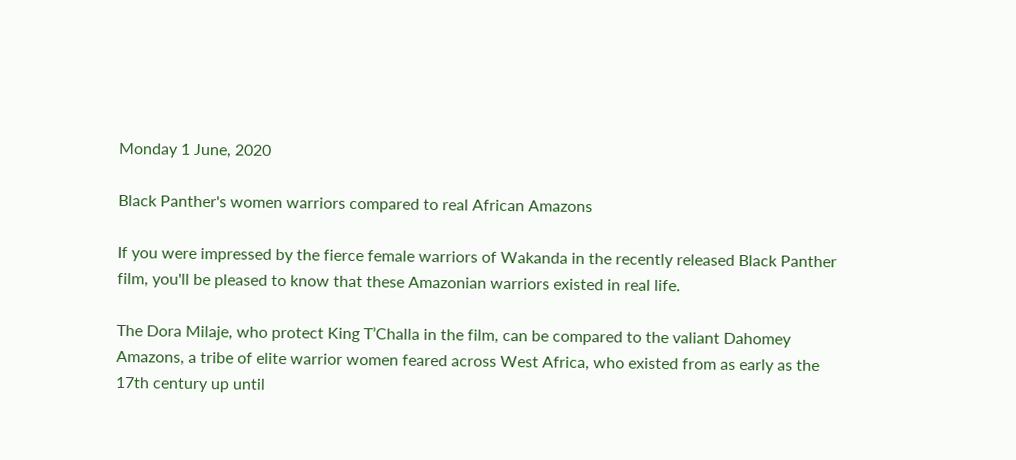Monday 1 June, 2020

Black Panther's women warriors compared to real African Amazons

If you were impressed by the fierce female warriors of Wakanda in the recently released Black Panther film, you'll be pleased to know that these Amazonian warriors existed in real life.

The Dora Milaje, who protect King T’Challa in the film, can be compared to the valiant Dahomey Amazons, a tribe of elite warrior women feared across West Africa, who existed from as early as the 17th century up until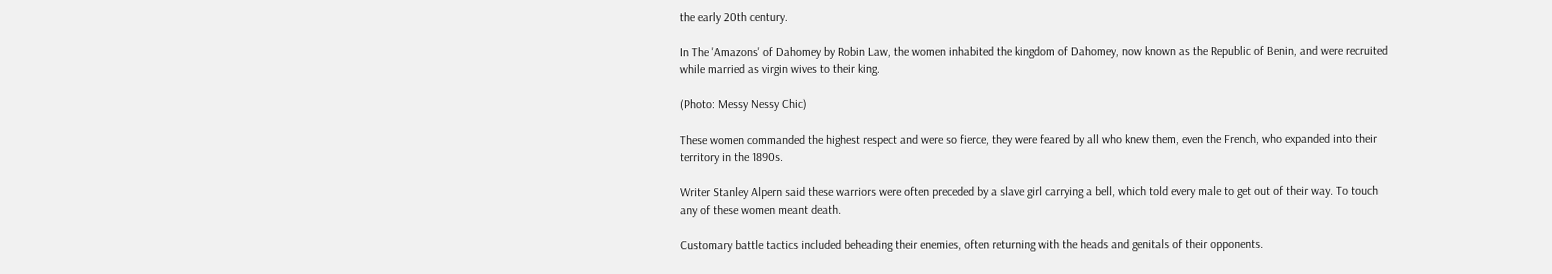the early 20th century.

In The 'Amazons' of Dahomey by Robin Law, the women inhabited the kingdom of Dahomey, now known as the Republic of Benin, and were recruited while married as virgin wives to their king.

(Photo: Messy Nessy Chic)

These women commanded the highest respect and were so fierce, they were feared by all who knew them, even the French, who expanded into their territory in the 1890s.

Writer Stanley Alpern said these warriors were often preceded by a slave girl carrying a bell, which told every male to get out of their way. To touch any of these women meant death.

Customary battle tactics included beheading their enemies, often returning with the heads and genitals of their opponents.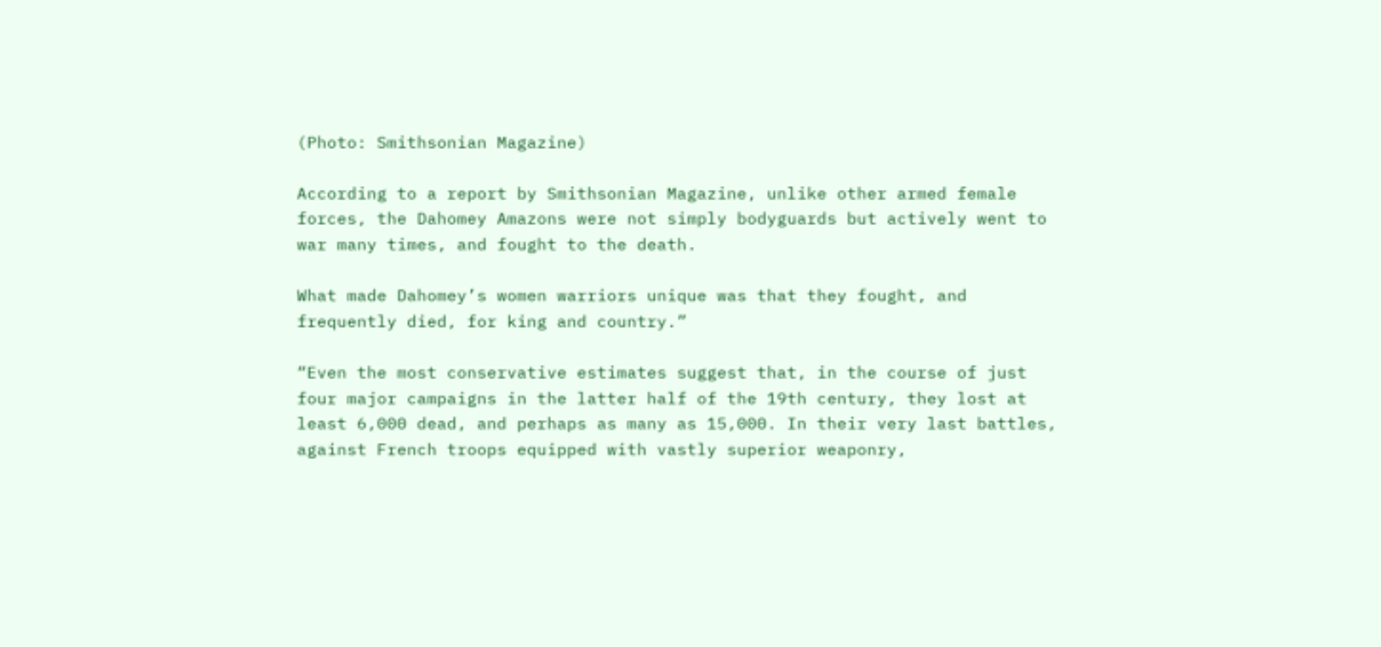(Photo: Smithsonian Magazine)

According to a report by Smithsonian Magazine, unlike other armed female forces, the Dahomey Amazons were not simply bodyguards but actively went to war many times, and fought to the death.

What made Dahomey’s women warriors unique was that they fought, and frequently died, for king and country.”

“Even the most conservative estimates suggest that, in the course of just four major campaigns in the latter half of the 19th century, they lost at least 6,000 dead, and perhaps as many as 15,000. In their very last battles, against French troops equipped with vastly superior weaponry,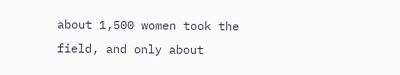about 1,500 women took the field, and only about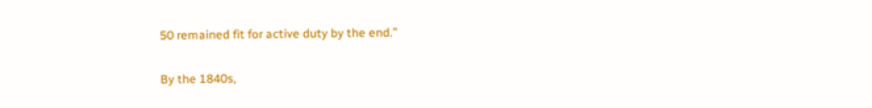50 remained fit for active duty by the end.”

By the 1840s,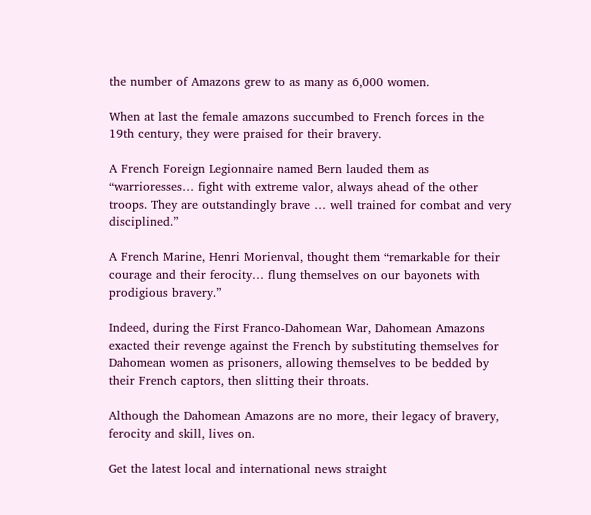the number of Amazons grew to as many as 6,000 women.

When at last the female amazons succumbed to French forces in the 19th century, they were praised for their bravery.

A French Foreign Legionnaire named Bern lauded them as “warrioresses… fight with extreme valor, always ahead of the other troops. They are outstandingly brave … well trained for combat and very disciplined.”

A French Marine, Henri Morienval, thought them “remarkable for their courage and their ferocity… flung themselves on our bayonets with prodigious bravery.”

Indeed, during the First Franco-Dahomean War, Dahomean Amazons exacted their revenge against the French by substituting themselves for Dahomean women as prisoners, allowing themselves to be bedded by their French captors, then slitting their throats.

Although the Dahomean Amazons are no more, their legacy of bravery, ferocity and skill, lives on.

Get the latest local and international news straight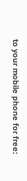to your mobile phone for free: